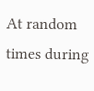At random times during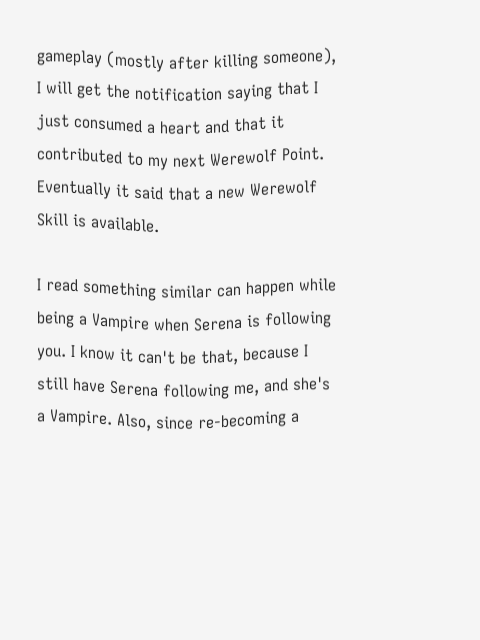gameplay (mostly after killing someone), I will get the notification saying that I just consumed a heart and that it contributed to my next Werewolf Point. Eventually it said that a new Werewolf Skill is available.

I read something similar can happen while being a Vampire when Serena is following you. I know it can't be that, because I still have Serena following me, and she's a Vampire. Also, since re-becoming a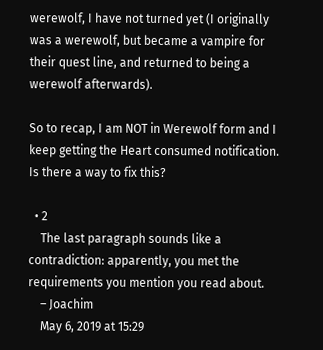werewolf, I have not turned yet (I originally was a werewolf, but became a vampire for their quest line, and returned to being a werewolf afterwards).

So to recap, I am NOT in Werewolf form and I keep getting the Heart consumed notification.
Is there a way to fix this?

  • 2
    The last paragraph sounds like a contradiction: apparently, you met the requirements you mention you read about.
    – Joachim
    May 6, 2019 at 15:29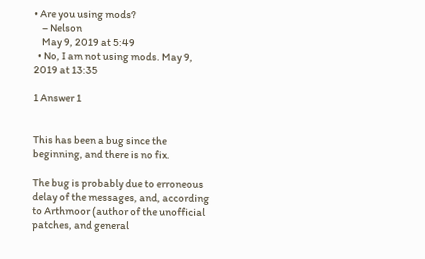• Are you using mods?
    – Nelson
    May 9, 2019 at 5:49
  • No, I am not using mods. May 9, 2019 at 13:35

1 Answer 1


This has been a bug since the beginning, and there is no fix.

The bug is probably due to erroneous delay of the messages, and, according to Arthmoor (author of the unofficial patches, and general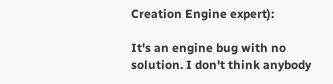Creation Engine expert):

It's an engine bug with no solution. I don't think anybody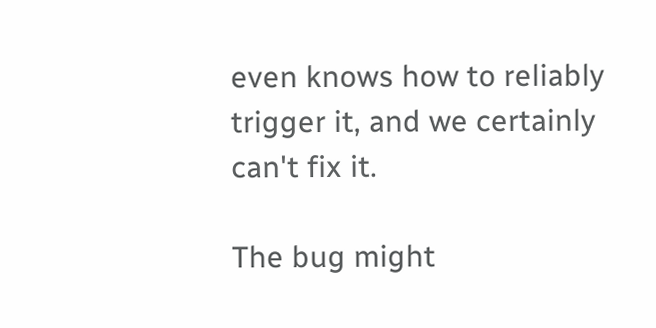even knows how to reliably trigger it, and we certainly can't fix it.

The bug might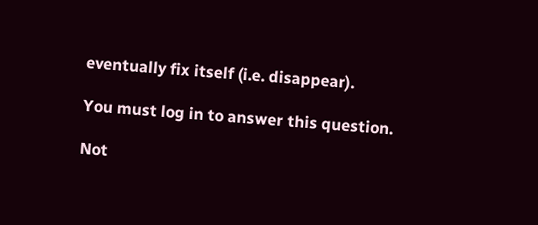eventually fix itself (i.e. disappear).

You must log in to answer this question.

Not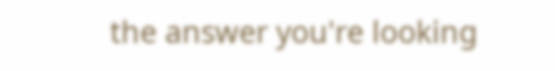the answer you're looking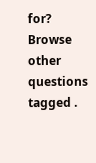for? Browse other questions tagged .